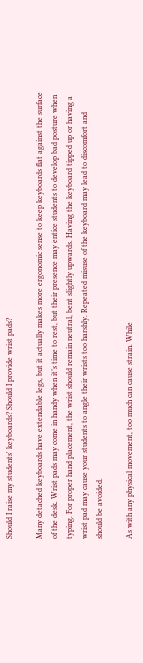Should I raise my students' keyboards? Should I provide wrist pads?

Many detached keyboards have extendable legs, but it actually makes more ergonomic sense to keep keyboards flat against the surface of the desk. Wrist pads may come in handy when it’s time to rest, but their presence may entice students to develop bad posture when typing. For proper hand placement, the wrist should remain neutral, bent slightly upwards. Having the keyboard tipped up or having a wrist pad may cause your students to angle their wrists too harshly. Repeated misuse of the keyboard may lead to discomfort and should be avoided.

As with any physical movement, too much can cause strain. While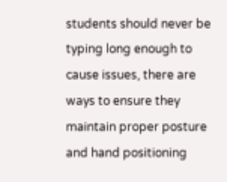students should never be typing long enough to cause issues, there are ways to ensure they maintain proper posture and hand positioning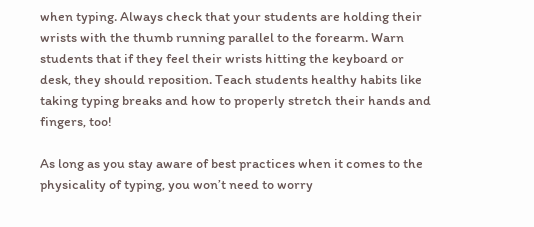when typing. Always check that your students are holding their wrists with the thumb running parallel to the forearm. Warn students that if they feel their wrists hitting the keyboard or desk, they should reposition. Teach students healthy habits like taking typing breaks and how to properly stretch their hands and fingers, too!

As long as you stay aware of best practices when it comes to the physicality of typing, you won’t need to worry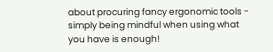about procuring fancy ergonomic tools - simply being mindful when using what you have is enough!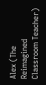Alex (The Reimagined Classroom Teacher)